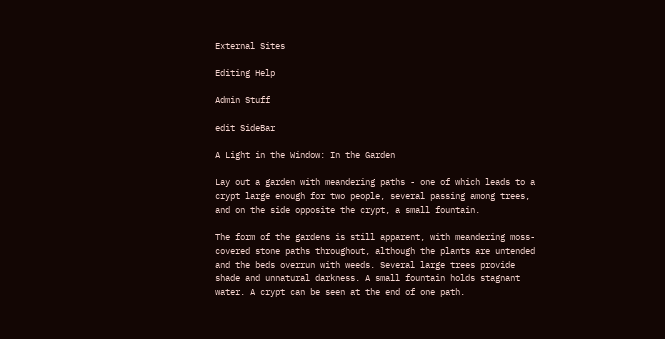External Sites

Editing Help

Admin Stuff

edit SideBar

A Light in the Window: In the Garden

Lay out a garden with meandering paths - one of which leads to a crypt large enough for two people, several passing among trees, and on the side opposite the crypt, a small fountain.

The form of the gardens is still apparent, with meandering moss-covered stone paths throughout, although the plants are untended and the beds overrun with weeds. Several large trees provide shade and unnatural darkness. A small fountain holds stagnant water. A crypt can be seen at the end of one path.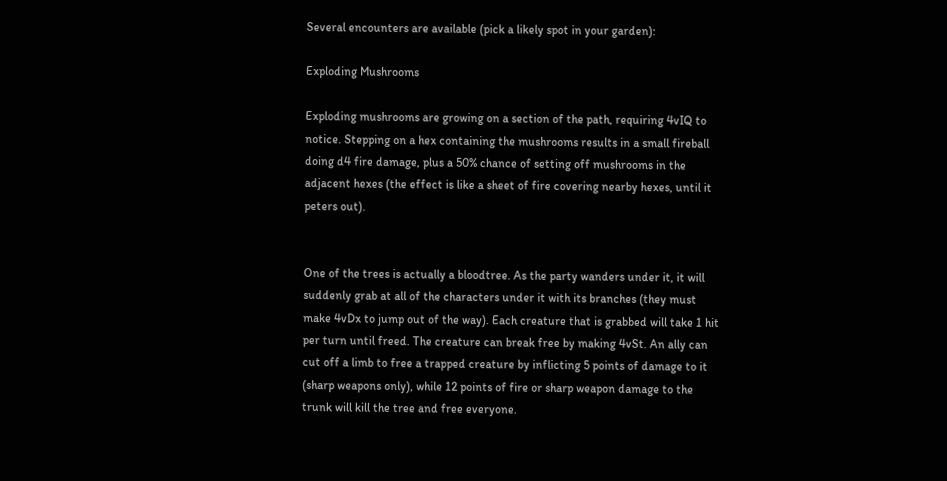Several encounters are available (pick a likely spot in your garden):

Exploding Mushrooms

Exploding mushrooms are growing on a section of the path, requiring 4vIQ to notice. Stepping on a hex containing the mushrooms results in a small fireball doing d4 fire damage, plus a 50% chance of setting off mushrooms in the adjacent hexes (the effect is like a sheet of fire covering nearby hexes, until it peters out).


One of the trees is actually a bloodtree. As the party wanders under it, it will suddenly grab at all of the characters under it with its branches (they must make 4vDx to jump out of the way). Each creature that is grabbed will take 1 hit per turn until freed. The creature can break free by making 4vSt. An ally can cut off a limb to free a trapped creature by inflicting 5 points of damage to it (sharp weapons only), while 12 points of fire or sharp weapon damage to the trunk will kill the tree and free everyone.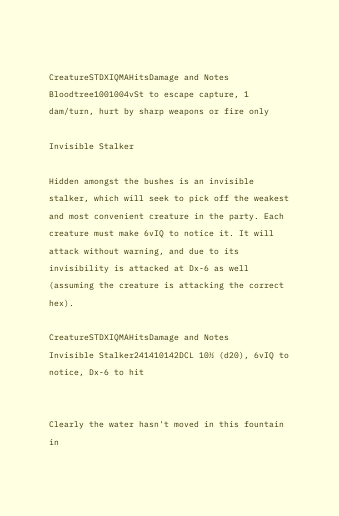CreatureSTDXIQMAHitsDamage and Notes
Bloodtree1001004vSt to escape capture, 1 dam/turn, hurt by sharp weapons or fire only

Invisible Stalker

Hidden amongst the bushes is an invisible stalker, which will seek to pick off the weakest and most convenient creature in the party. Each creature must make 6vIQ to notice it. It will attack without warning, and due to its invisibility is attacked at Dx-6 as well (assuming the creature is attacking the correct hex).

CreatureSTDXIQMAHitsDamage and Notes
Invisible Stalker241410142DCL 10½ (d20), 6vIQ to notice, Dx-6 to hit


Clearly the water hasn't moved in this fountain in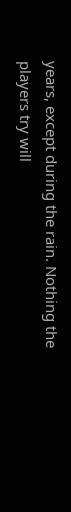years, except during the rain. Nothing the players try will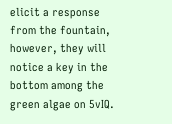elicit a response from the fountain, however, they will notice a key in the bottom among the green algae on 5vIQ.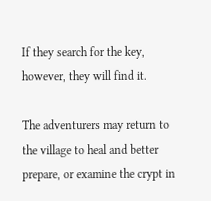If they search for the key, however, they will find it.

The adventurers may return to the village to heal and better prepare, or examine the crypt in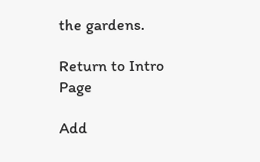the gardens.

Return to Intro Page

Add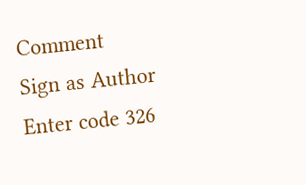Comment
Sign as Author
Enter code 326